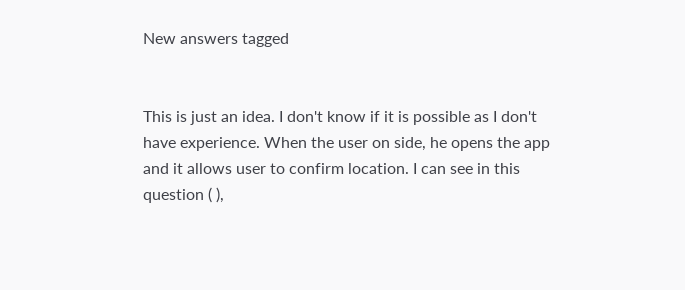New answers tagged


This is just an idea. I don't know if it is possible as I don't have experience. When the user on side, he opens the app and it allows user to confirm location. I can see in this question ( ),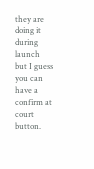they are doing it during launch but I guess you can have a confirm at court button.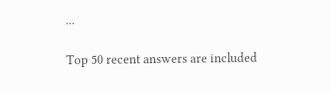...

Top 50 recent answers are included